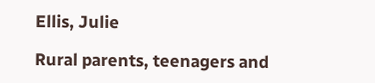Ellis, Julie

Rural parents, teenagers and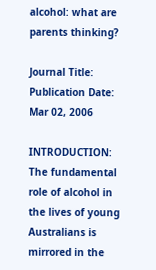alcohol: what are parents thinking?

Journal Title:
Publication Date:
Mar 02, 2006

INTRODUCTION: The fundamental role of alcohol in the lives of young Australians is mirrored in the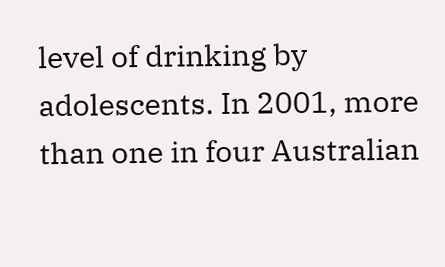level of drinking by adolescents. In 2001, more than one in four Australian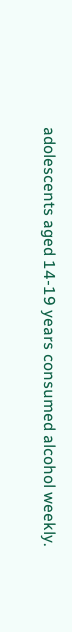adolescents aged 14-19 years consumed alcohol weekly.